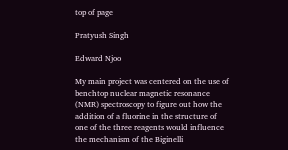top of page

Pratyush Singh

Edward Njoo

My main project was centered on the use of benchtop nuclear magnetic resonance (NMR) spectroscopy to figure out how the addition of a fluorine in the structure of one of the three reagents would influence the mechanism of the Biginelli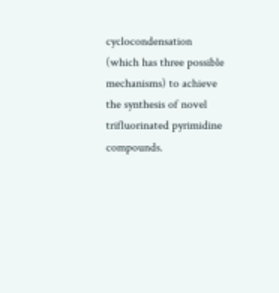cyclocondensation (which has three possible mechanisms) to achieve the synthesis of novel trifluorinated pyrimidine compounds.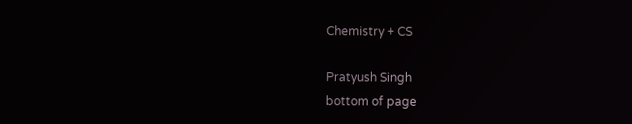Chemistry + CS

Pratyush Singh
bottom of page